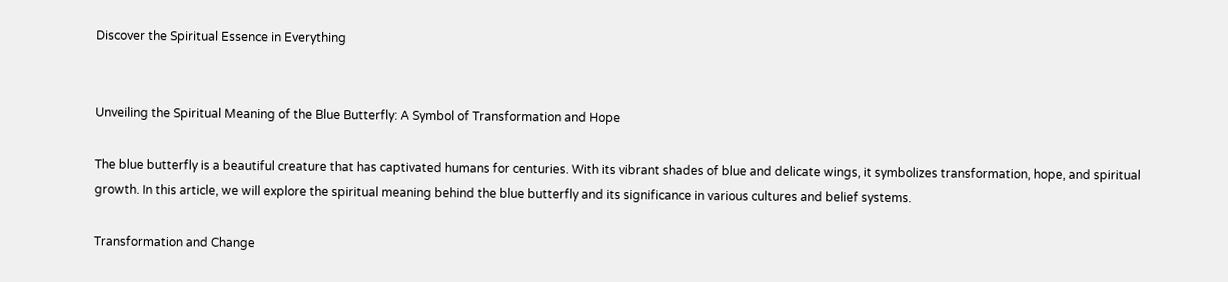Discover the Spiritual Essence in Everything


Unveiling the Spiritual Meaning of the Blue Butterfly: A Symbol of Transformation and Hope

The blue butterfly is a beautiful creature that has captivated humans for centuries. With its vibrant shades of blue and delicate wings, it symbolizes transformation, hope, and spiritual growth. In this article, we will explore the spiritual meaning behind the blue butterfly and its significance in various cultures and belief systems.

Transformation and Change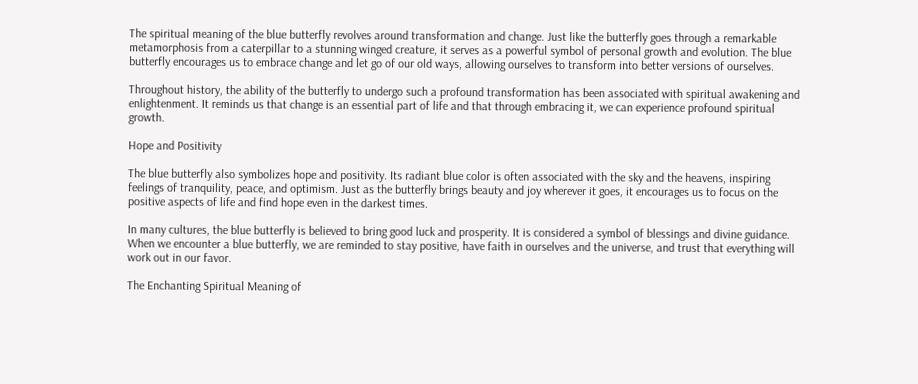The spiritual meaning of the blue butterfly revolves around transformation and change. Just like the butterfly goes through a remarkable metamorphosis from a caterpillar to a stunning winged creature, it serves as a powerful symbol of personal growth and evolution. The blue butterfly encourages us to embrace change and let go of our old ways, allowing ourselves to transform into better versions of ourselves.

Throughout history, the ability of the butterfly to undergo such a profound transformation has been associated with spiritual awakening and enlightenment. It reminds us that change is an essential part of life and that through embracing it, we can experience profound spiritual growth.

Hope and Positivity

The blue butterfly also symbolizes hope and positivity. Its radiant blue color is often associated with the sky and the heavens, inspiring feelings of tranquility, peace, and optimism. Just as the butterfly brings beauty and joy wherever it goes, it encourages us to focus on the positive aspects of life and find hope even in the darkest times.

In many cultures, the blue butterfly is believed to bring good luck and prosperity. It is considered a symbol of blessings and divine guidance. When we encounter a blue butterfly, we are reminded to stay positive, have faith in ourselves and the universe, and trust that everything will work out in our favor.

The Enchanting Spiritual Meaning of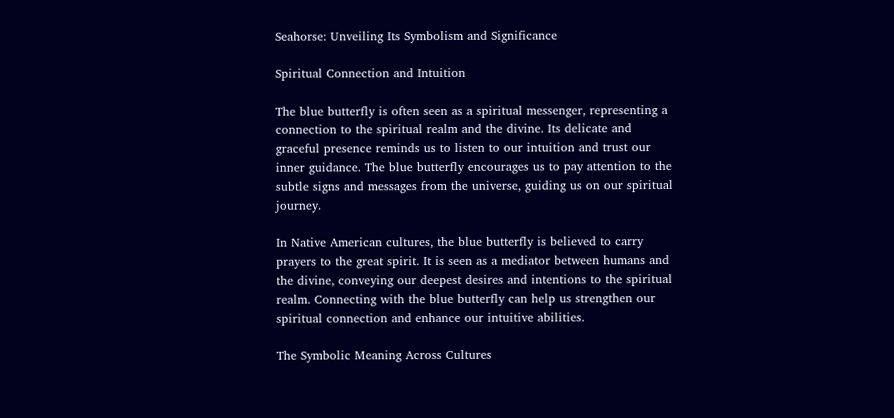Seahorse: Unveiling Its Symbolism and Significance

Spiritual Connection and Intuition

The blue butterfly is often seen as a spiritual messenger, representing a connection to the spiritual realm and the divine. Its delicate and graceful presence reminds us to listen to our intuition and trust our inner guidance. The blue butterfly encourages us to pay attention to the subtle signs and messages from the universe, guiding us on our spiritual journey.

In Native American cultures, the blue butterfly is believed to carry prayers to the great spirit. It is seen as a mediator between humans and the divine, conveying our deepest desires and intentions to the spiritual realm. Connecting with the blue butterfly can help us strengthen our spiritual connection and enhance our intuitive abilities.

The Symbolic Meaning Across Cultures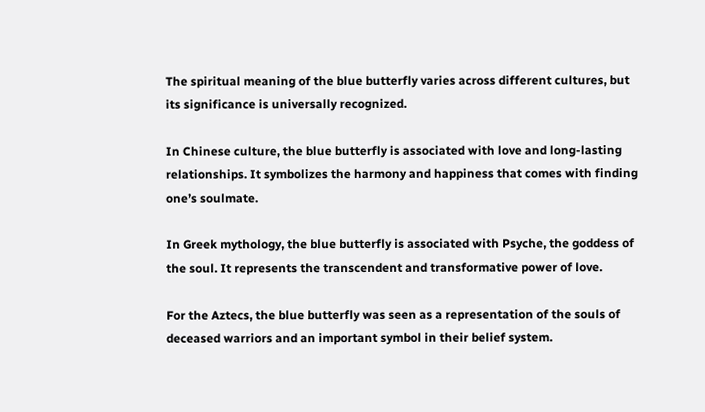The spiritual meaning of the blue butterfly varies across different cultures, but its significance is universally recognized.

In Chinese culture, the blue butterfly is associated with love and long-lasting relationships. It symbolizes the harmony and happiness that comes with finding one’s soulmate.

In Greek mythology, the blue butterfly is associated with Psyche, the goddess of the soul. It represents the transcendent and transformative power of love.

For the Aztecs, the blue butterfly was seen as a representation of the souls of deceased warriors and an important symbol in their belief system.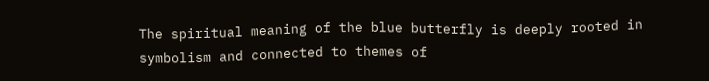The spiritual meaning of the blue butterfly is deeply rooted in symbolism and connected to themes of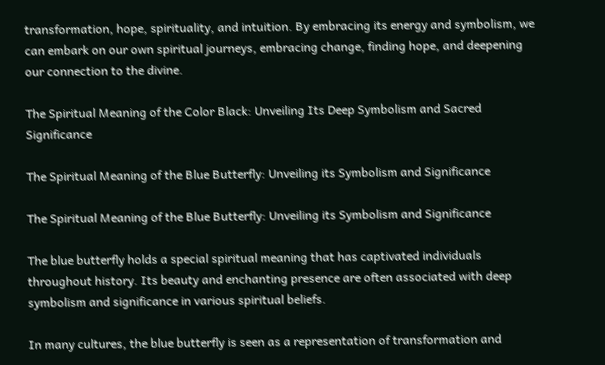transformation, hope, spirituality, and intuition. By embracing its energy and symbolism, we can embark on our own spiritual journeys, embracing change, finding hope, and deepening our connection to the divine.

The Spiritual Meaning of the Color Black: Unveiling Its Deep Symbolism and Sacred Significance

The Spiritual Meaning of the Blue Butterfly: Unveiling its Symbolism and Significance

The Spiritual Meaning of the Blue Butterfly: Unveiling its Symbolism and Significance

The blue butterfly holds a special spiritual meaning that has captivated individuals throughout history. Its beauty and enchanting presence are often associated with deep symbolism and significance in various spiritual beliefs.

In many cultures, the blue butterfly is seen as a representation of transformation and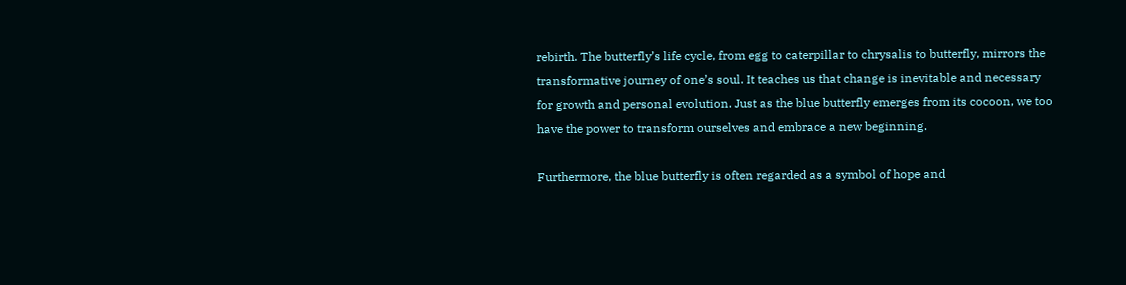rebirth. The butterfly’s life cycle, from egg to caterpillar to chrysalis to butterfly, mirrors the transformative journey of one’s soul. It teaches us that change is inevitable and necessary for growth and personal evolution. Just as the blue butterfly emerges from its cocoon, we too have the power to transform ourselves and embrace a new beginning.

Furthermore, the blue butterfly is often regarded as a symbol of hope and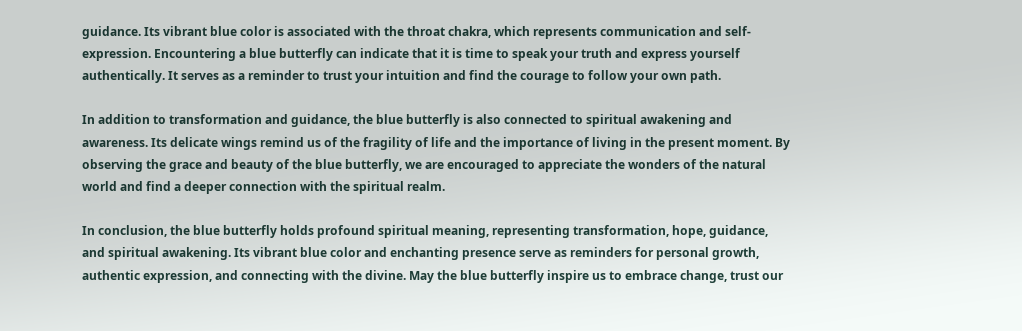guidance. Its vibrant blue color is associated with the throat chakra, which represents communication and self-expression. Encountering a blue butterfly can indicate that it is time to speak your truth and express yourself authentically. It serves as a reminder to trust your intuition and find the courage to follow your own path.

In addition to transformation and guidance, the blue butterfly is also connected to spiritual awakening and awareness. Its delicate wings remind us of the fragility of life and the importance of living in the present moment. By observing the grace and beauty of the blue butterfly, we are encouraged to appreciate the wonders of the natural world and find a deeper connection with the spiritual realm.

In conclusion, the blue butterfly holds profound spiritual meaning, representing transformation, hope, guidance, and spiritual awakening. Its vibrant blue color and enchanting presence serve as reminders for personal growth, authentic expression, and connecting with the divine. May the blue butterfly inspire us to embrace change, trust our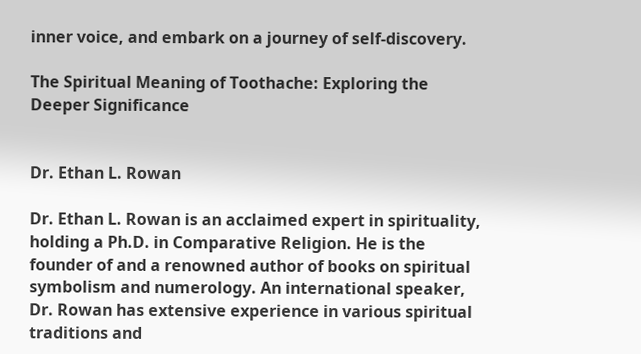inner voice, and embark on a journey of self-discovery.

The Spiritual Meaning of Toothache: Exploring the Deeper Significance


Dr. Ethan L. Rowan

Dr. Ethan L. Rowan is an acclaimed expert in spirituality, holding a Ph.D. in Comparative Religion. He is the founder of and a renowned author of books on spiritual symbolism and numerology. An international speaker, Dr. Rowan has extensive experience in various spiritual traditions and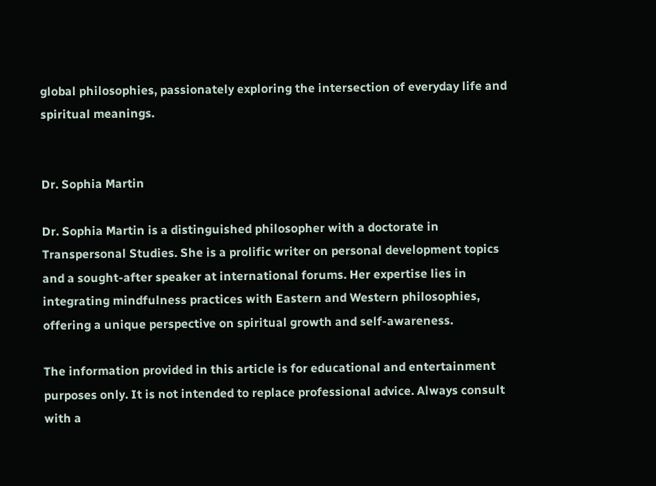global philosophies, passionately exploring the intersection of everyday life and spiritual meanings.


Dr. Sophia Martin

Dr. Sophia Martin is a distinguished philosopher with a doctorate in Transpersonal Studies. She is a prolific writer on personal development topics and a sought-after speaker at international forums. Her expertise lies in integrating mindfulness practices with Eastern and Western philosophies, offering a unique perspective on spiritual growth and self-awareness.

The information provided in this article is for educational and entertainment purposes only. It is not intended to replace professional advice. Always consult with a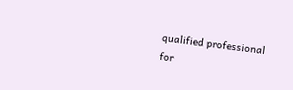qualified professional for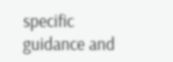specific guidance and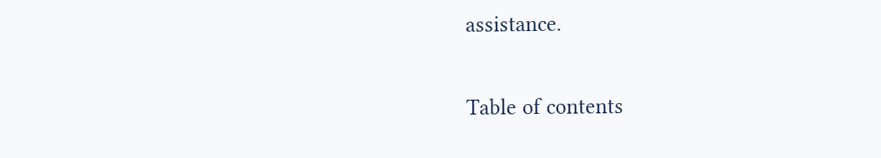assistance.

Table of contents